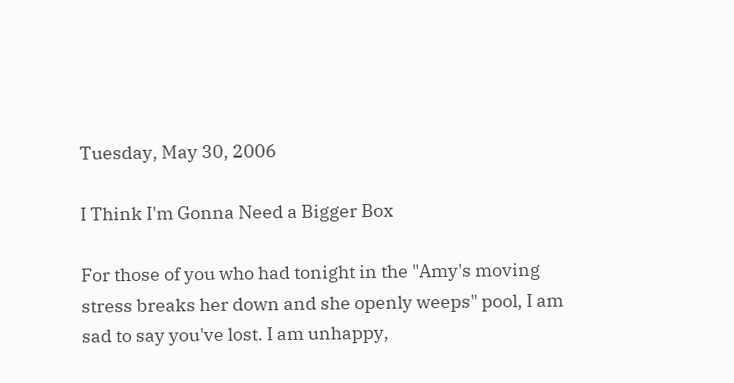Tuesday, May 30, 2006

I Think I'm Gonna Need a Bigger Box

For those of you who had tonight in the "Amy's moving stress breaks her down and she openly weeps" pool, I am sad to say you've lost. I am unhappy,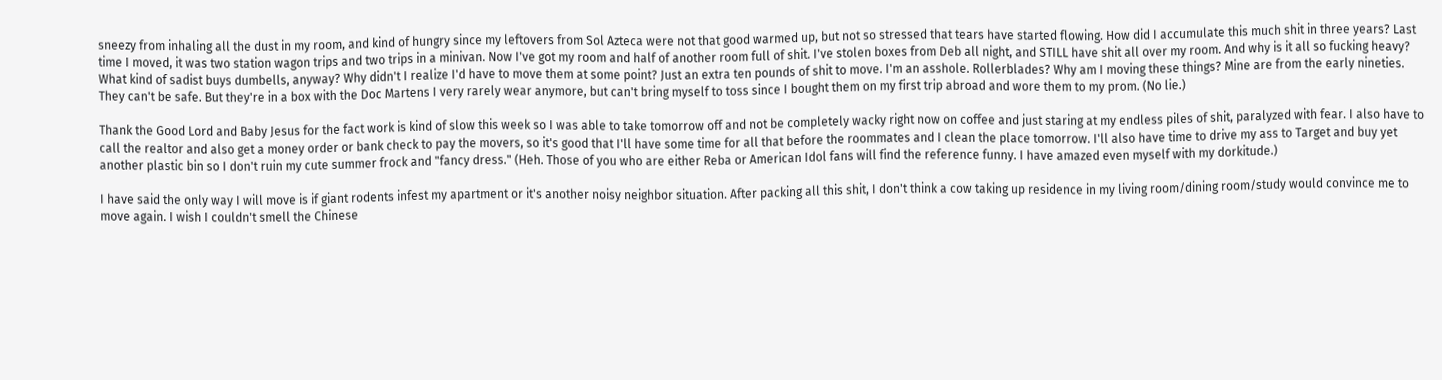sneezy from inhaling all the dust in my room, and kind of hungry since my leftovers from Sol Azteca were not that good warmed up, but not so stressed that tears have started flowing. How did I accumulate this much shit in three years? Last time I moved, it was two station wagon trips and two trips in a minivan. Now I've got my room and half of another room full of shit. I've stolen boxes from Deb all night, and STILL have shit all over my room. And why is it all so fucking heavy? What kind of sadist buys dumbells, anyway? Why didn't I realize I'd have to move them at some point? Just an extra ten pounds of shit to move. I'm an asshole. Rollerblades? Why am I moving these things? Mine are from the early nineties. They can't be safe. But they're in a box with the Doc Martens I very rarely wear anymore, but can't bring myself to toss since I bought them on my first trip abroad and wore them to my prom. (No lie.)

Thank the Good Lord and Baby Jesus for the fact work is kind of slow this week so I was able to take tomorrow off and not be completely wacky right now on coffee and just staring at my endless piles of shit, paralyzed with fear. I also have to call the realtor and also get a money order or bank check to pay the movers, so it's good that I'll have some time for all that before the roommates and I clean the place tomorrow. I'll also have time to drive my ass to Target and buy yet another plastic bin so I don't ruin my cute summer frock and "fancy dress." (Heh. Those of you who are either Reba or American Idol fans will find the reference funny. I have amazed even myself with my dorkitude.)

I have said the only way I will move is if giant rodents infest my apartment or it's another noisy neighbor situation. After packing all this shit, I don't think a cow taking up residence in my living room/dining room/study would convince me to move again. I wish I couldn't smell the Chinese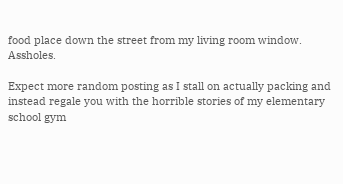food place down the street from my living room window. Assholes.

Expect more random posting as I stall on actually packing and instead regale you with the horrible stories of my elementary school gym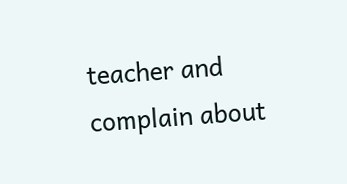teacher and complain about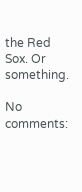the Red Sox. Or something.

No comments: